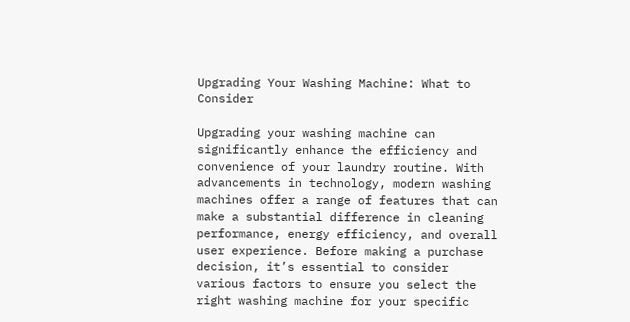Upgrading Your Washing Machine: What to Consider

Upgrading your washing machine can significantly enhance the efficiency and convenience of your laundry routine. With advancements in technology, modern washing machines offer a range of features that can make a substantial difference in cleaning performance, energy efficiency, and overall user experience. Before making a purchase decision, it’s essential to consider various factors to ensure you select the right washing machine for your specific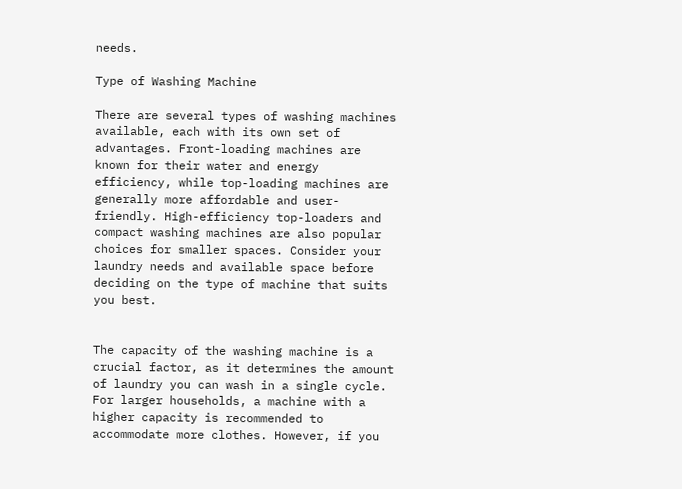needs.

Type of Washing Machine

There are several types of washing machines available, each with its own set of advantages. Front-loading machines are known for their water and energy efficiency, while top-loading machines are generally more affordable and user-friendly. High-efficiency top-loaders and compact washing machines are also popular choices for smaller spaces. Consider your laundry needs and available space before deciding on the type of machine that suits you best.


The capacity of the washing machine is a crucial factor, as it determines the amount of laundry you can wash in a single cycle. For larger households, a machine with a higher capacity is recommended to accommodate more clothes. However, if you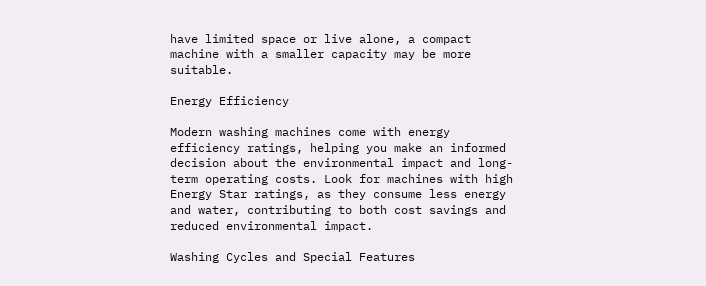have limited space or live alone, a compact machine with a smaller capacity may be more suitable.

Energy Efficiency

Modern washing machines come with energy efficiency ratings, helping you make an informed decision about the environmental impact and long-term operating costs. Look for machines with high Energy Star ratings, as they consume less energy and water, contributing to both cost savings and reduced environmental impact.

Washing Cycles and Special Features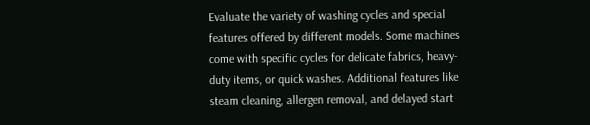Evaluate the variety of washing cycles and special features offered by different models. Some machines come with specific cycles for delicate fabrics, heavy-duty items, or quick washes. Additional features like steam cleaning, allergen removal, and delayed start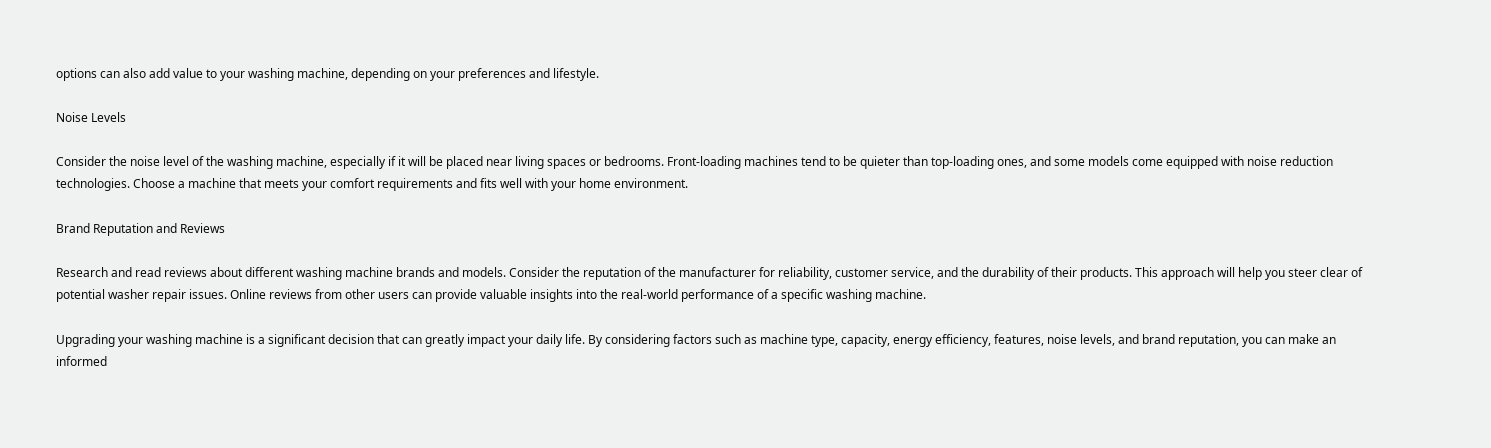options can also add value to your washing machine, depending on your preferences and lifestyle.

Noise Levels

Consider the noise level of the washing machine, especially if it will be placed near living spaces or bedrooms. Front-loading machines tend to be quieter than top-loading ones, and some models come equipped with noise reduction technologies. Choose a machine that meets your comfort requirements and fits well with your home environment.

Brand Reputation and Reviews

Research and read reviews about different washing machine brands and models. Consider the reputation of the manufacturer for reliability, customer service, and the durability of their products. This approach will help you steer clear of potential washer repair issues. Online reviews from other users can provide valuable insights into the real-world performance of a specific washing machine.

Upgrading your washing machine is a significant decision that can greatly impact your daily life. By considering factors such as machine type, capacity, energy efficiency, features, noise levels, and brand reputation, you can make an informed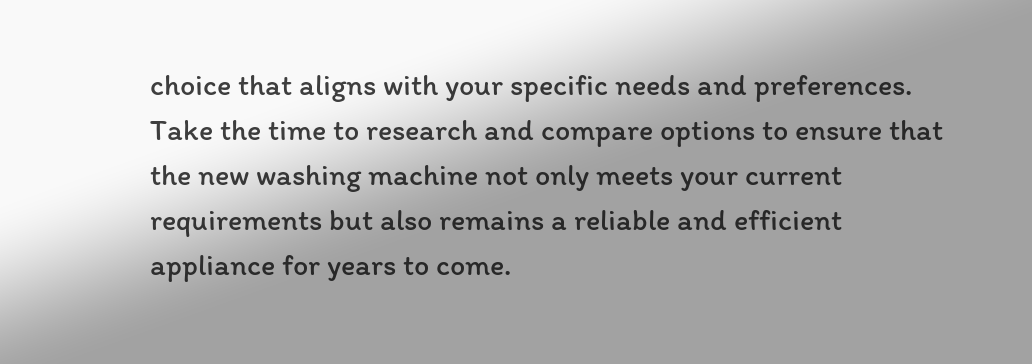choice that aligns with your specific needs and preferences. Take the time to research and compare options to ensure that the new washing machine not only meets your current requirements but also remains a reliable and efficient appliance for years to come.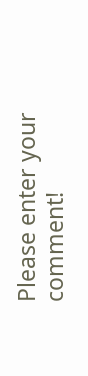Please enter your comment!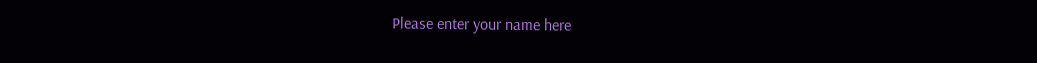Please enter your name here